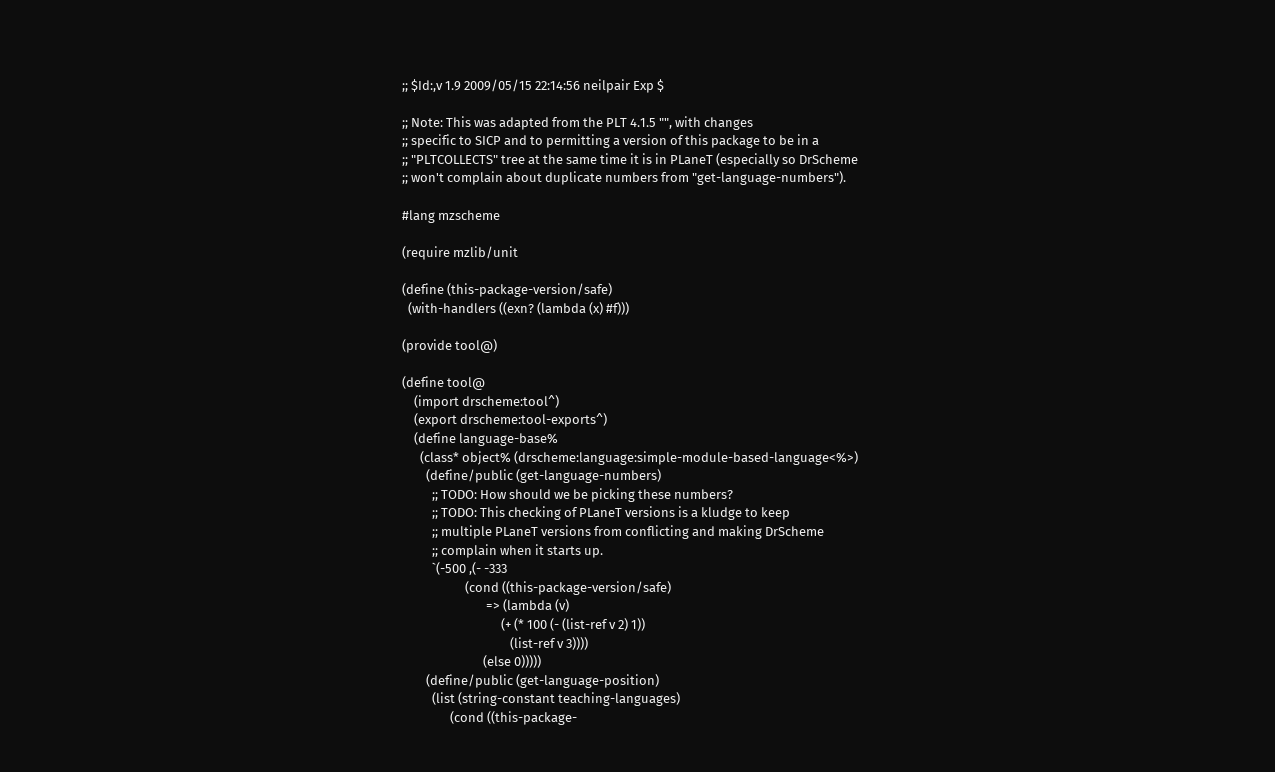;; $Id:,v 1.9 2009/05/15 22:14:56 neilpair Exp $

;; Note: This was adapted from the PLT 4.1.5 "", with changes
;; specific to SICP and to permitting a version of this package to be in a
;; "PLTCOLLECTS" tree at the same time it is in PLaneT (especially so DrScheme
;; won't complain about duplicate numbers from "get-language-numbers").

#lang mzscheme

(require mzlib/unit

(define (this-package-version/safe)
  (with-handlers ((exn? (lambda (x) #f)))

(provide tool@)

(define tool@
    (import drscheme:tool^)
    (export drscheme:tool-exports^)
    (define language-base%
      (class* object% (drscheme:language:simple-module-based-language<%>)
        (define/public (get-language-numbers)
          ;; TODO: How should we be picking these numbers?
          ;; TODO: This checking of PLaneT versions is a kludge to keep
          ;; multiple PLaneT versions from conflicting and making DrScheme
          ;; complain when it starts up.
          `(-500 ,(- -333
                     (cond ((this-package-version/safe)
                            => (lambda (v)
                                 (+ (* 100 (- (list-ref v 2) 1))
                                    (list-ref v 3))))
                           (else 0)))))
        (define/public (get-language-position)
          (list (string-constant teaching-languages)
                (cond ((this-package-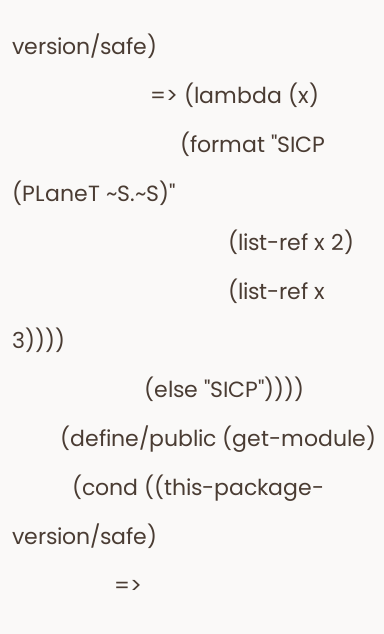version/safe)
                       => (lambda (x)
                            (format "SICP (PLaneT ~S.~S)"
                                    (list-ref x 2)
                                    (list-ref x 3))))
                      (else "SICP"))))
        (define/public (get-module)
          (cond ((this-package-version/safe)
                 =>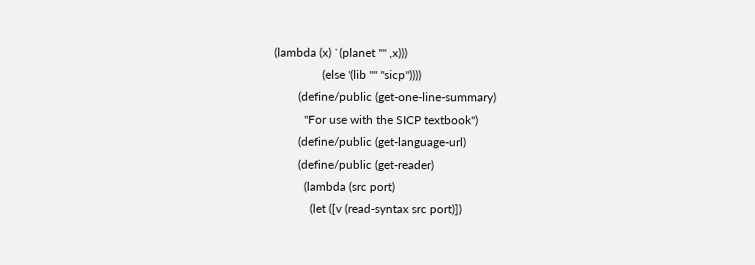(lambda (x) `(planet "" ,x)))
                (else '(lib "" "sicp"))))
        (define/public (get-one-line-summary)
          "For use with the SICP textbook")
        (define/public (get-language-url)
        (define/public (get-reader)
          (lambda (src port)
            (let ([v (read-syntax src port)])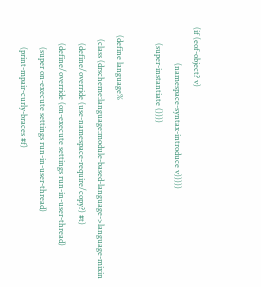(if (eof-object? v)
                  (namespace-syntax-introduce v)))))
        (super-instantiate ())))

    (define language%
      (class (drscheme:language:module-based-language->language-mixin
        (define/override (use-namespace-require/copy?) #t)
        (define/override (on-execute settings run-in-user-thread)
          (super on-execute settings run-in-user-thread)
          (print-mpair-curly-braces #f)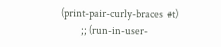(print-pair-curly-braces  #t)
          ;; (run-in-user-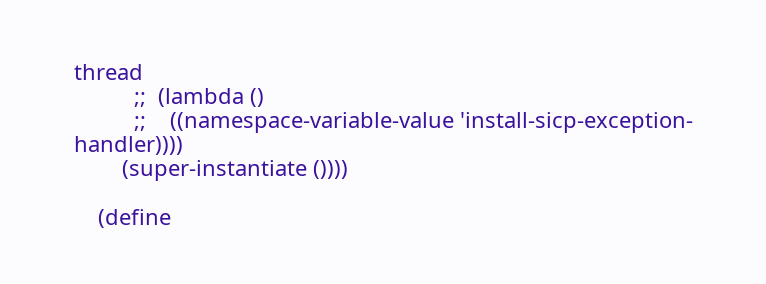thread
          ;;  (lambda ()
          ;;    ((namespace-variable-value 'install-sicp-exception-handler))))
        (super-instantiate ())))

    (define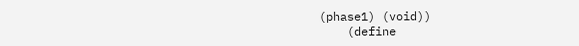(phase1) (void))
    (define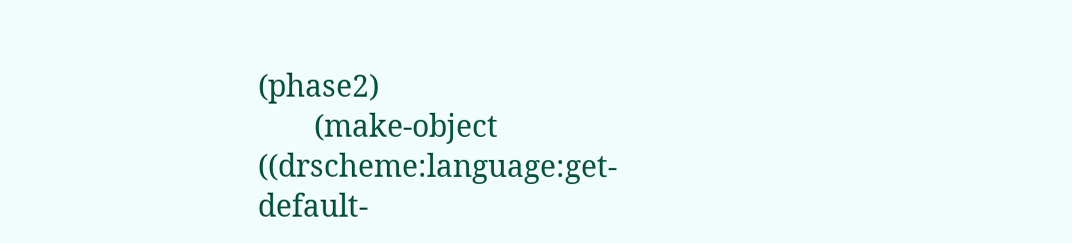(phase2)
       (make-object ((drscheme:language:get-default-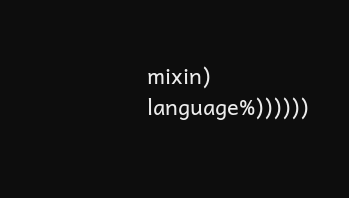mixin) language%))))))